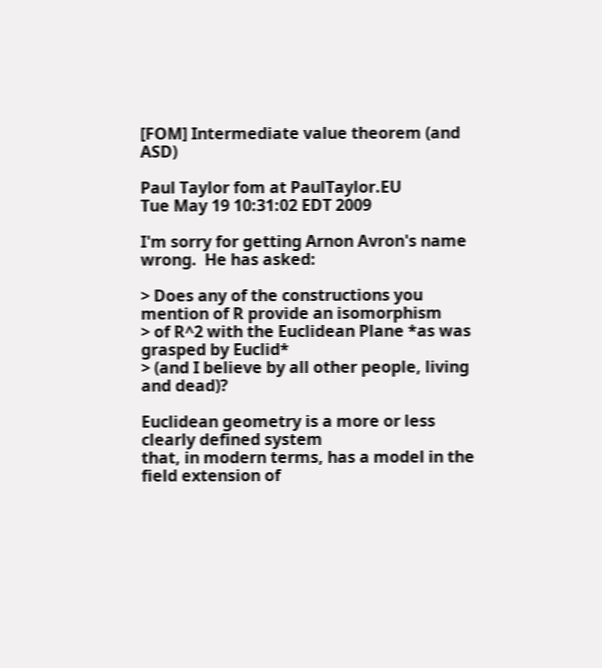[FOM] Intermediate value theorem (and ASD)

Paul Taylor fom at PaulTaylor.EU
Tue May 19 10:31:02 EDT 2009

I'm sorry for getting Arnon Avron's name wrong.  He has asked:

> Does any of the constructions you mention of R provide an isomorphism
> of R^2 with the Euclidean Plane *as was grasped by Euclid*
> (and I believe by all other people, living and dead)?

Euclidean geometry is a more or less clearly defined system
that, in modern terms, has a model in the field extension of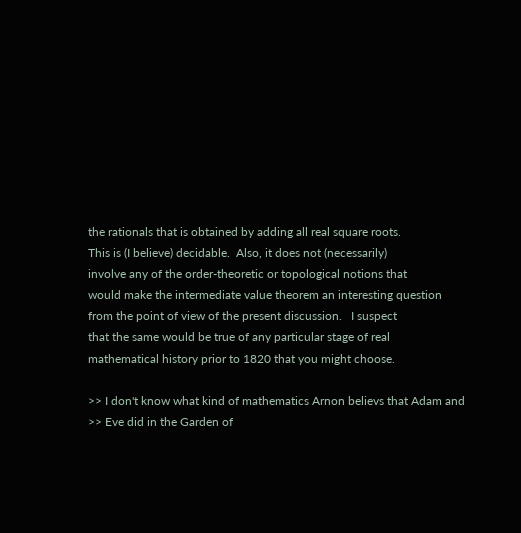the rationals that is obtained by adding all real square roots.
This is (I believe) decidable.  Also, it does not (necessarily)
involve any of the order-theoretic or topological notions that
would make the intermediate value theorem an interesting question
from the point of view of the present discussion.   I suspect
that the same would be true of any particular stage of real
mathematical history prior to 1820 that you might choose.

>> I don't know what kind of mathematics Arnon believs that Adam and
>> Eve did in the Garden of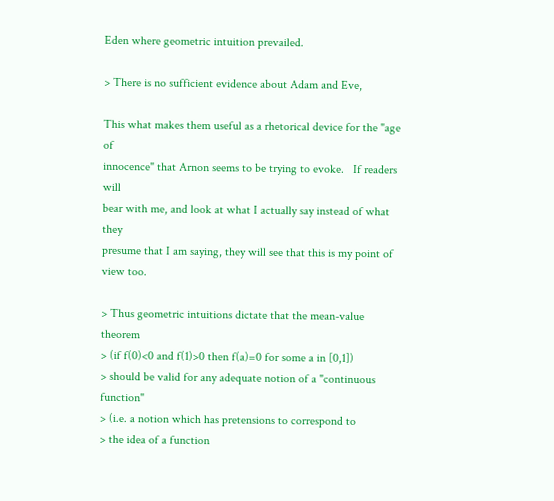Eden where geometric intuition prevailed.

> There is no sufficient evidence about Adam and Eve,

This what makes them useful as a rhetorical device for the "age of
innocence" that Arnon seems to be trying to evoke.   If readers will
bear with me, and look at what I actually say instead of what they
presume that I am saying, they will see that this is my point of view too.

> Thus geometric intuitions dictate that the mean-value theorem
> (if f(0)<0 and f(1)>0 then f(a)=0 for some a in [0,1])
> should be valid for any adequate notion of a "continuous function"
> (i.e. a notion which has pretensions to correspond to
> the idea of a function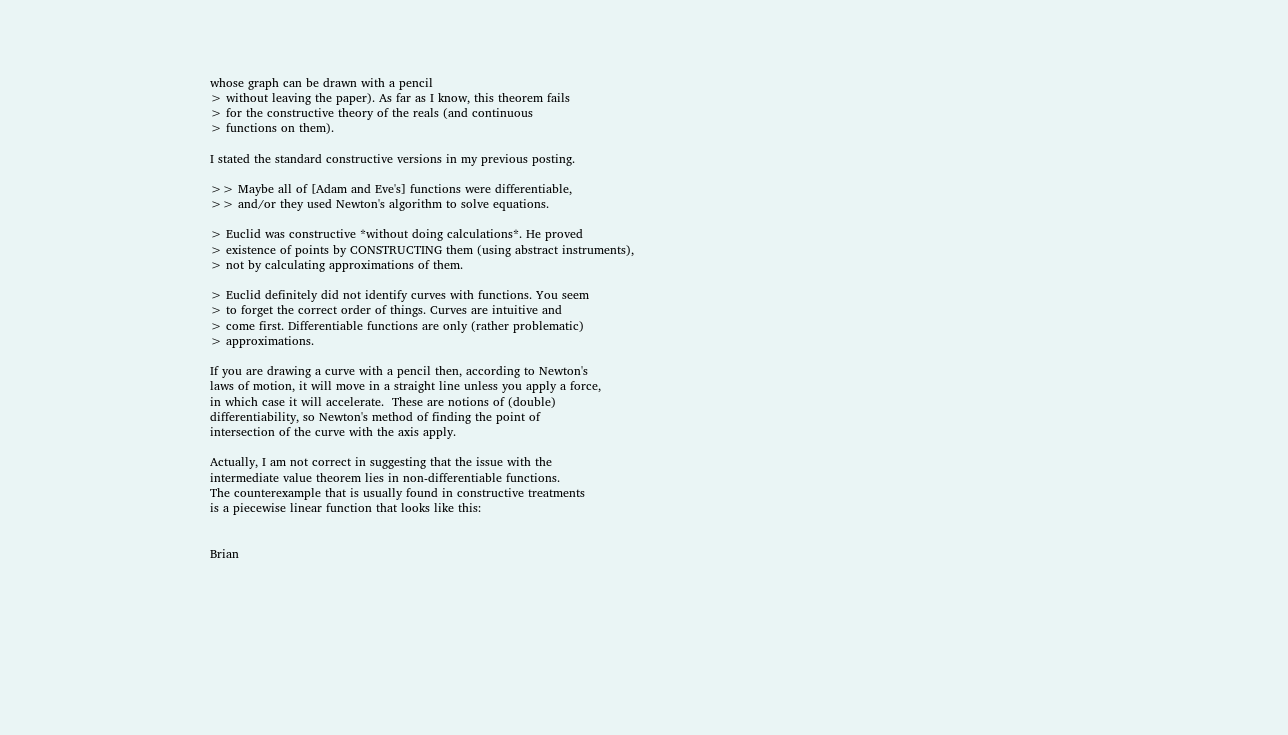whose graph can be drawn with a pencil
> without leaving the paper). As far as I know, this theorem fails
> for the constructive theory of the reals (and continuous
> functions on them).

I stated the standard constructive versions in my previous posting.

>> Maybe all of [Adam and Eve's] functions were differentiable,
>> and/or they used Newton's algorithm to solve equations.

> Euclid was constructive *without doing calculations*. He proved
> existence of points by CONSTRUCTING them (using abstract instruments),
> not by calculating approximations of them.

> Euclid definitely did not identify curves with functions. You seem
> to forget the correct order of things. Curves are intuitive and
> come first. Differentiable functions are only (rather problematic)
> approximations.

If you are drawing a curve with a pencil then, according to Newton's
laws of motion, it will move in a straight line unless you apply a force,
in which case it will accelerate.  These are notions of (double)
differentiability, so Newton's method of finding the point of
intersection of the curve with the axis apply.

Actually, I am not correct in suggesting that the issue with the
intermediate value theorem lies in non-differentiable functions.
The counterexample that is usually found in constructive treatments
is a piecewise linear function that looks like this:


Brian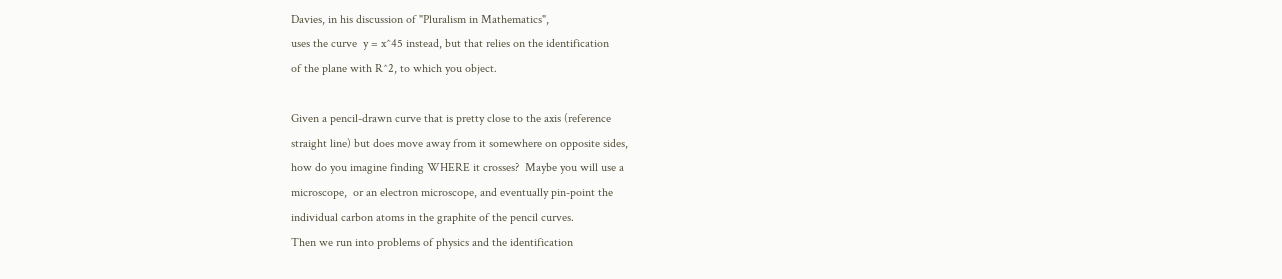Davies, in his discussion of "Pluralism in Mathematics",
uses the curve  y = x^45 instead, but that relies on the identification
of the plane with R^2, to which you object.

Given a pencil-drawn curve that is pretty close to the axis (reference
straight line) but does move away from it somewhere on opposite sides,
how do you imagine finding WHERE it crosses?  Maybe you will use a
microscope,  or an electron microscope, and eventually pin-point the
individual carbon atoms in the graphite of the pencil curves.
Then we run into problems of physics and the identification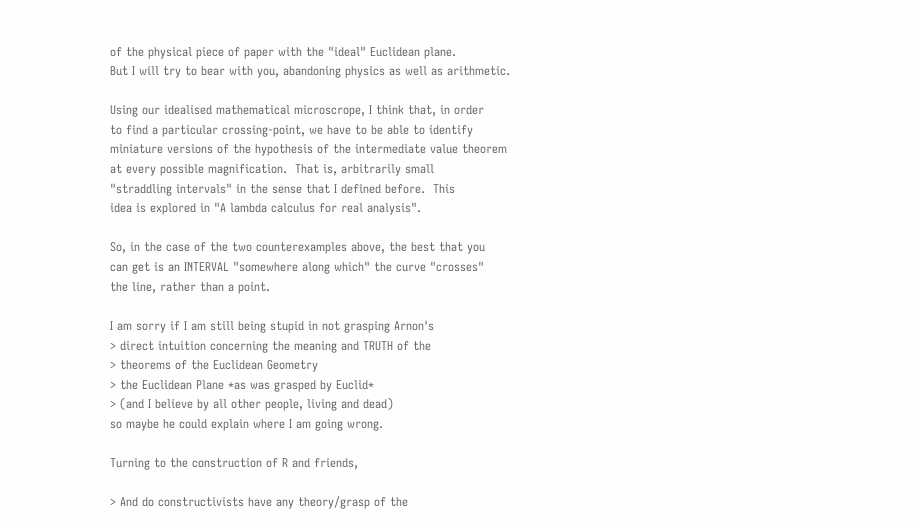of the physical piece of paper with the "ideal" Euclidean plane.
But I will try to bear with you, abandoning physics as well as arithmetic.

Using our idealised mathematical microscrope, I think that, in order
to find a particular crossing-point, we have to be able to identify
miniature versions of the hypothesis of the intermediate value theorem
at every possible magnification.  That is, arbitrarily small
"straddling intervals" in the sense that I defined before.  This
idea is explored in "A lambda calculus for real analysis".

So, in the case of the two counterexamples above, the best that you
can get is an INTERVAL "somewhere along which" the curve "crosses"
the line, rather than a point.

I am sorry if I am still being stupid in not grasping Arnon's
> direct intuition concerning the meaning and TRUTH of the
> theorems of the Euclidean Geometry
> the Euclidean Plane *as was grasped by Euclid*
> (and I believe by all other people, living and dead)
so maybe he could explain where I am going wrong.

Turning to the construction of R and friends,

> And do constructivists have any theory/grasp of the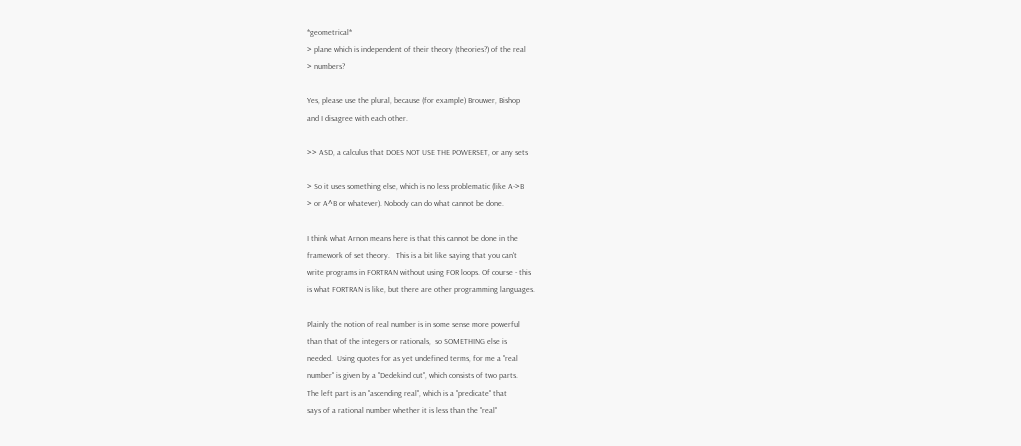*geometrical*
> plane which is independent of their theory (theories?) of the real
> numbers?

Yes, please use the plural, because (for example) Brouwer, Bishop
and I disagree with each other.

>> ASD, a calculus that DOES NOT USE THE POWERSET, or any sets

> So it uses something else, which is no less problematic (like A->B
> or A^B or whatever). Nobody can do what cannot be done.

I think what Arnon means here is that this cannot be done in the
framework of set theory.   This is a bit like saying that you can't
write programs in FORTRAN without using FOR loops. Of course - this
is what FORTRAN is like, but there are other programming languages.

Plainly the notion of real number is in some sense more powerful
than that of the integers or rationals,  so SOMETHING else is
needed.  Using quotes for as yet undefined terms, for me a "real
number" is given by a "Dedekind cut", which consists of two parts.
The left part is an "ascending real", which is a "predicate" that
says of a rational number whether it is less than the "real"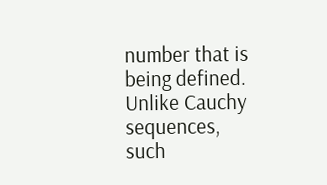number that is being defined.  Unlike Cauchy sequences, such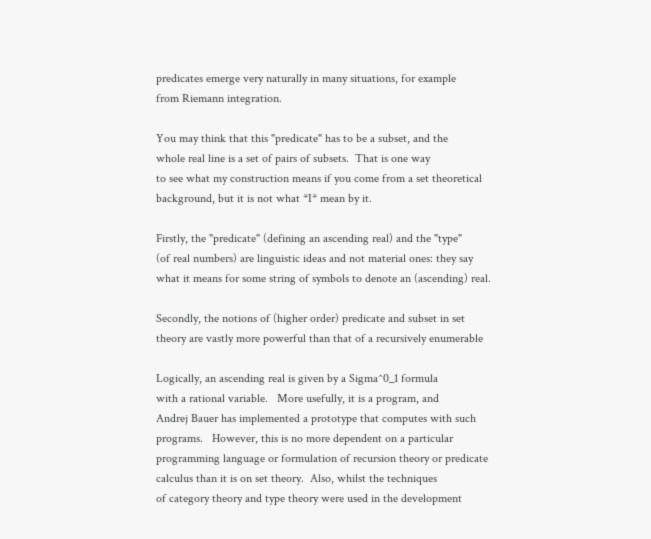predicates emerge very naturally in many situations, for example
from Riemann integration.

You may think that this "predicate" has to be a subset, and the
whole real line is a set of pairs of subsets.  That is one way
to see what my construction means if you come from a set theoretical
background, but it is not what *I* mean by it.

Firstly, the "predicate" (defining an ascending real) and the "type"
(of real numbers) are linguistic ideas and not material ones: they say
what it means for some string of symbols to denote an (ascending) real.

Secondly, the notions of (higher order) predicate and subset in set
theory are vastly more powerful than that of a recursively enumerable

Logically, an ascending real is given by a Sigma^0_1 formula
with a rational variable.   More usefully, it is a program, and
Andrej Bauer has implemented a prototype that computes with such
programs.   However, this is no more dependent on a particular
programming language or formulation of recursion theory or predicate
calculus than it is on set theory.  Also, whilst the techniques
of category theory and type theory were used in the development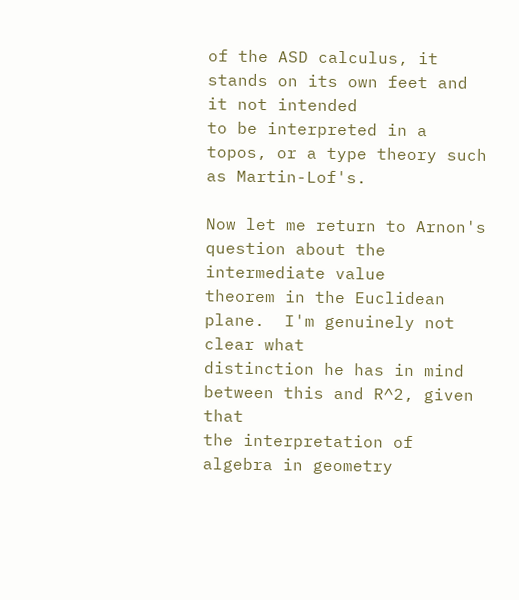of the ASD calculus, it stands on its own feet and it not intended
to be interpreted in a topos, or a type theory such as Martin-Lof's.

Now let me return to Arnon's question about the intermediate value
theorem in the Euclidean plane.  I'm genuinely not clear what
distinction he has in mind between this and R^2, given that
the interpretation of algebra in geometry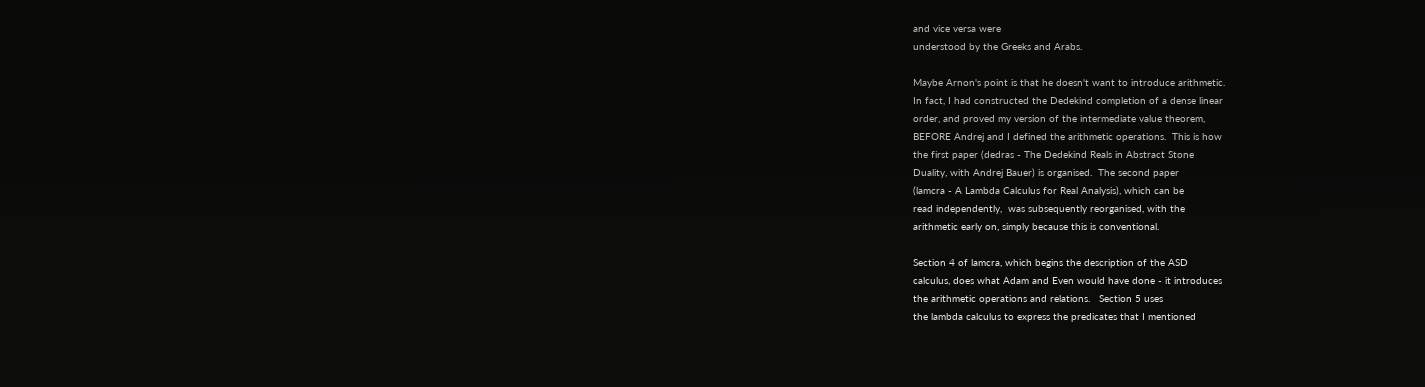and vice versa were
understood by the Greeks and Arabs.

Maybe Arnon's point is that he doesn't want to introduce arithmetic.
In fact, I had constructed the Dedekind completion of a dense linear
order, and proved my version of the intermediate value theorem,
BEFORE Andrej and I defined the arithmetic operations.  This is how
the first paper (dedras - The Dedekind Reals in Abstract Stone
Duality, with Andrej Bauer) is organised.  The second paper
(lamcra - A Lambda Calculus for Real Analysis), which can be
read independently,  was subsequently reorganised, with the
arithmetic early on, simply because this is conventional.

Section 4 of lamcra, which begins the description of the ASD
calculus, does what Adam and Even would have done - it introduces
the arithmetic operations and relations.   Section 5 uses
the lambda calculus to express the predicates that I mentioned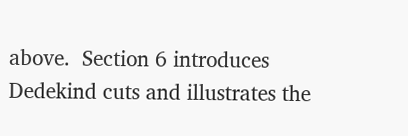above.  Section 6 introduces Dedekind cuts and illustrates the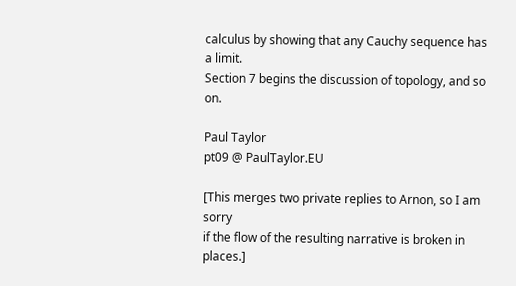calculus by showing that any Cauchy sequence has a limit.
Section 7 begins the discussion of topology, and so on.

Paul Taylor
pt09 @ PaulTaylor.EU

[This merges two private replies to Arnon, so I am sorry
if the flow of the resulting narrative is broken in places.]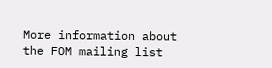More information about the FOM mailing list